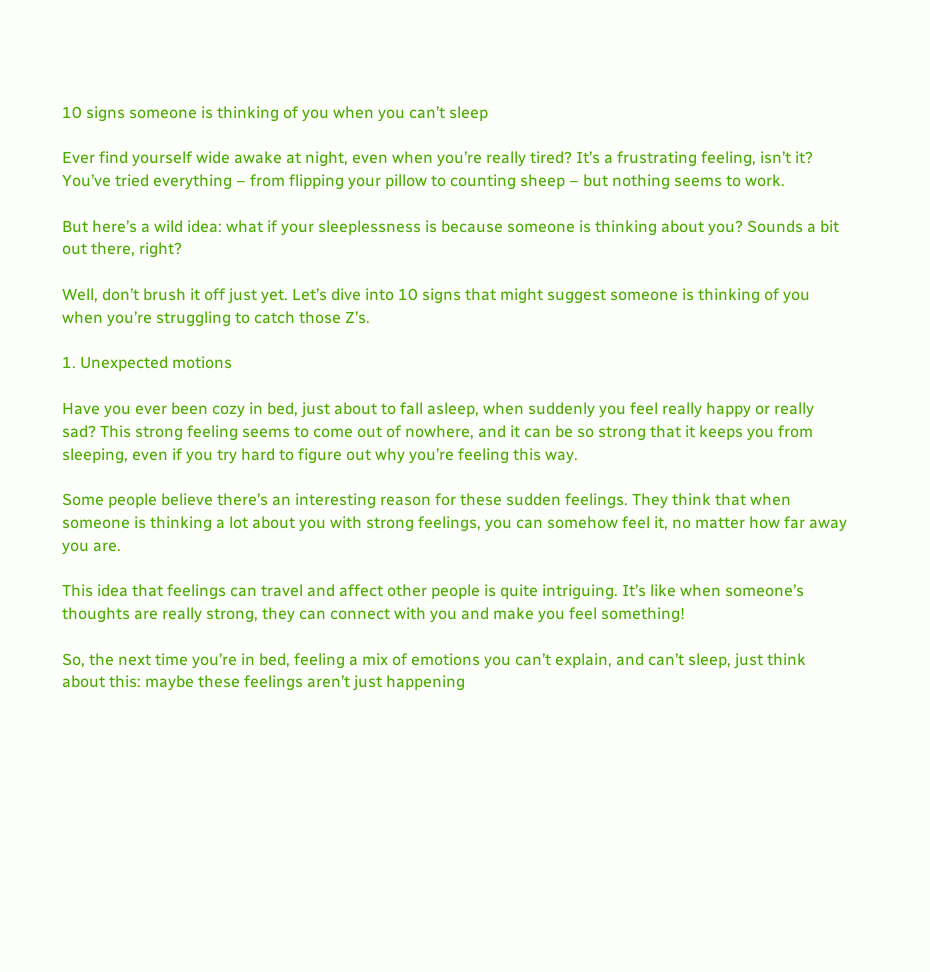10 signs someone is thinking of you when you can’t sleep

Ever find yourself wide awake at night, even when you’re really tired? It’s a frustrating feeling, isn’t it? You’ve tried everything – from flipping your pillow to counting sheep – but nothing seems to work.

But here’s a wild idea: what if your sleeplessness is because someone is thinking about you? Sounds a bit out there, right?

Well, don’t brush it off just yet. Let’s dive into 10 signs that might suggest someone is thinking of you when you’re struggling to catch those Z’s.

1. Unexpected motions

Have you ever been cozy in bed, just about to fall asleep, when suddenly you feel really happy or really sad? This strong feeling seems to come out of nowhere, and it can be so strong that it keeps you from sleeping, even if you try hard to figure out why you’re feeling this way.

Some people believe there’s an interesting reason for these sudden feelings. They think that when someone is thinking a lot about you with strong feelings, you can somehow feel it, no matter how far away you are.

This idea that feelings can travel and affect other people is quite intriguing. It’s like when someone’s thoughts are really strong, they can connect with you and make you feel something!

So, the next time you’re in bed, feeling a mix of emotions you can’t explain, and can’t sleep, just think about this: maybe these feelings aren’t just happening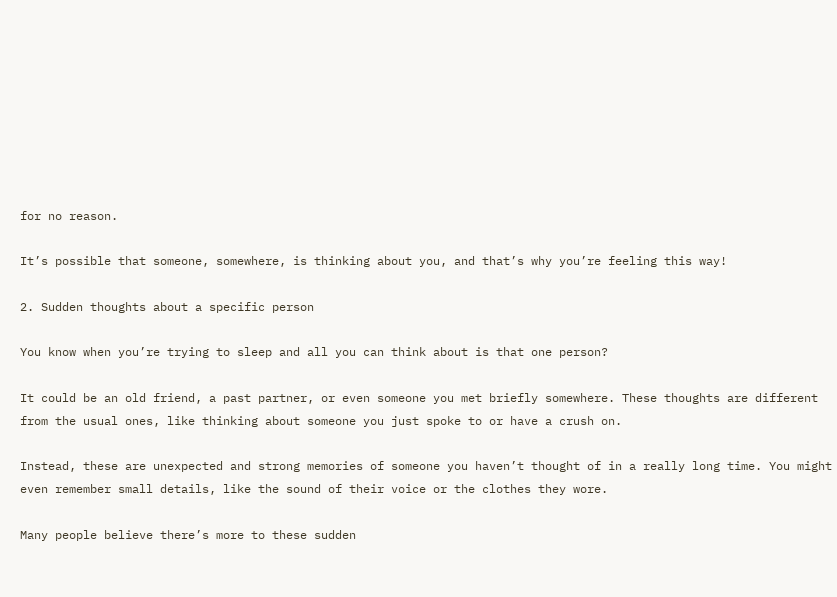for no reason.

It’s possible that someone, somewhere, is thinking about you, and that’s why you’re feeling this way!

2. Sudden thoughts about a specific person

You know when you’re trying to sleep and all you can think about is that one person?

It could be an old friend, a past partner, or even someone you met briefly somewhere. These thoughts are different from the usual ones, like thinking about someone you just spoke to or have a crush on.

Instead, these are unexpected and strong memories of someone you haven’t thought of in a really long time. You might even remember small details, like the sound of their voice or the clothes they wore.

Many people believe there’s more to these sudden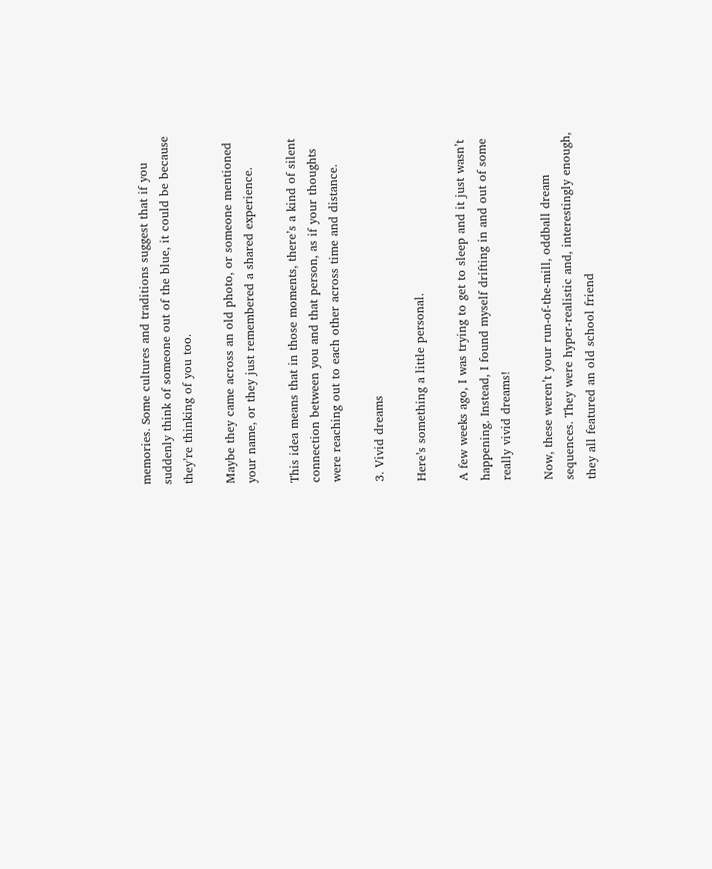memories. Some cultures and traditions suggest that if you suddenly think of someone out of the blue, it could be because they’re thinking of you too.

Maybe they came across an old photo, or someone mentioned your name, or they just remembered a shared experience.

This idea means that in those moments, there’s a kind of silent connection between you and that person, as if your thoughts were reaching out to each other across time and distance.

3. Vivid dreams

Here’s something a little personal.

A few weeks ago, I was trying to get to sleep and it just wasn’t happening. Instead, I found myself drifting in and out of some really vivid dreams!

Now, these weren’t your run-of-the-mill, oddball dream sequences. They were hyper-realistic and, interestingly enough, they all featured an old school friend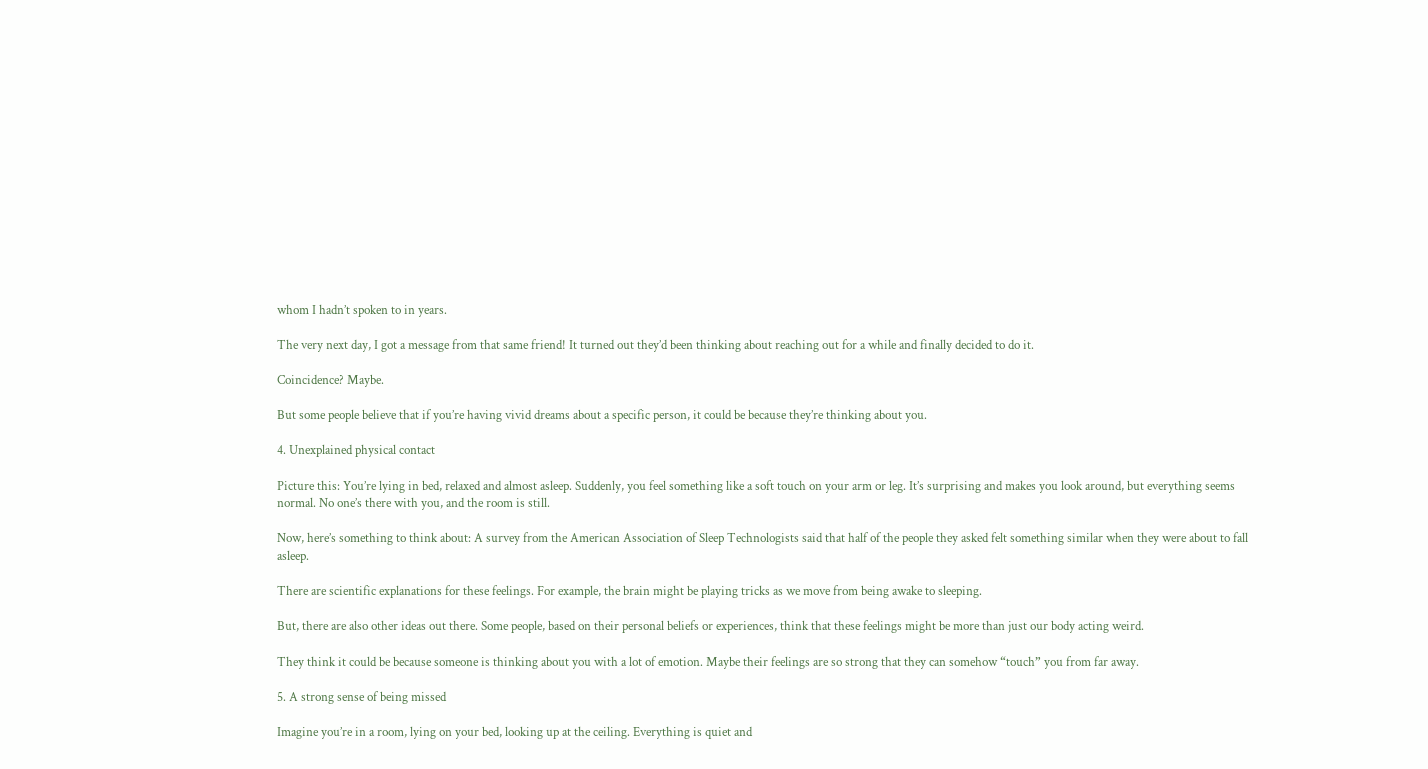whom I hadn’t spoken to in years.

The very next day, I got a message from that same friend! It turned out they’d been thinking about reaching out for a while and finally decided to do it.

Coincidence? Maybe.

But some people believe that if you’re having vivid dreams about a specific person, it could be because they’re thinking about you.

4. Unexplained physical contact

Picture this: You’re lying in bed, relaxed and almost asleep. Suddenly, you feel something like a soft touch on your arm or leg. It’s surprising and makes you look around, but everything seems normal. No one’s there with you, and the room is still.

Now, here’s something to think about: A survey from the American Association of Sleep Technologists said that half of the people they asked felt something similar when they were about to fall asleep.

There are scientific explanations for these feelings. For example, the brain might be playing tricks as we move from being awake to sleeping.

But, there are also other ideas out there. Some people, based on their personal beliefs or experiences, think that these feelings might be more than just our body acting weird.

They think it could be because someone is thinking about you with a lot of emotion. Maybe their feelings are so strong that they can somehow “touch” you from far away.

5. A strong sense of being missed

Imagine you’re in a room, lying on your bed, looking up at the ceiling. Everything is quiet and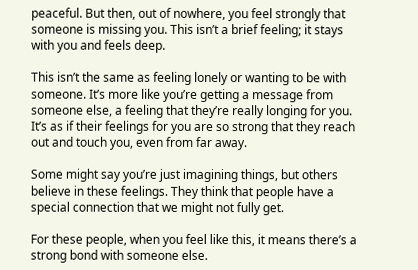peaceful. But then, out of nowhere, you feel strongly that someone is missing you. This isn’t a brief feeling; it stays with you and feels deep.

This isn’t the same as feeling lonely or wanting to be with someone. It’s more like you’re getting a message from someone else, a feeling that they’re really longing for you. It’s as if their feelings for you are so strong that they reach out and touch you, even from far away.

Some might say you’re just imagining things, but others believe in these feelings. They think that people have a special connection that we might not fully get.

For these people, when you feel like this, it means there’s a strong bond with someone else.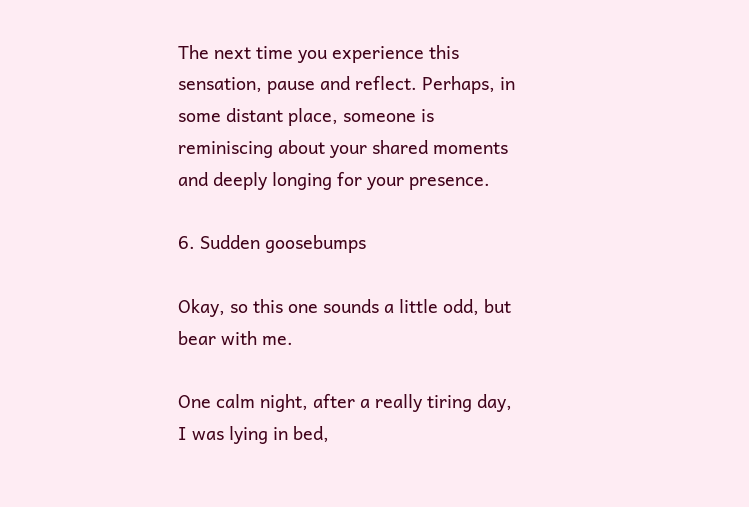The next time you experience this sensation, pause and reflect. Perhaps, in some distant place, someone is reminiscing about your shared moments and deeply longing for your presence.

6. Sudden goosebumps

Okay, so this one sounds a little odd, but bear with me.

One calm night, after a really tiring day, I was lying in bed,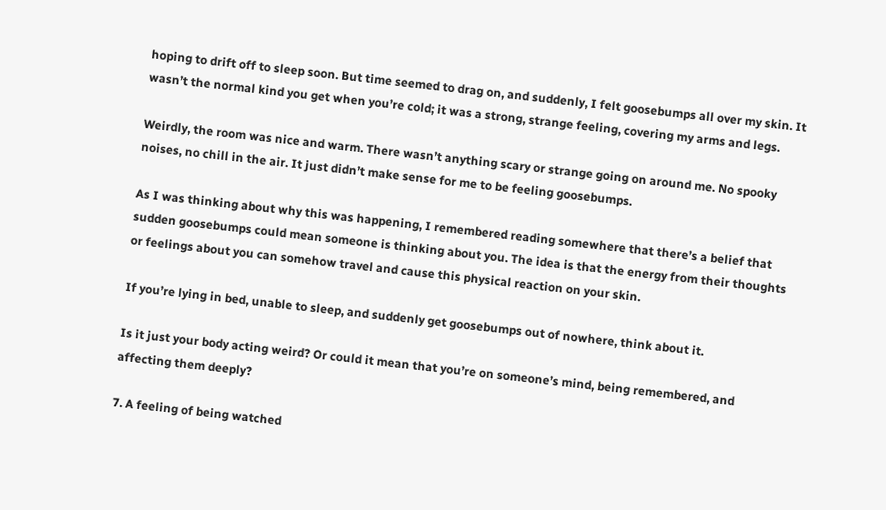hoping to drift off to sleep soon. But time seemed to drag on, and suddenly, I felt goosebumps all over my skin. It wasn’t the normal kind you get when you’re cold; it was a strong, strange feeling, covering my arms and legs.

Weirdly, the room was nice and warm. There wasn’t anything scary or strange going on around me. No spooky noises, no chill in the air. It just didn’t make sense for me to be feeling goosebumps.

As I was thinking about why this was happening, I remembered reading somewhere that there’s a belief that sudden goosebumps could mean someone is thinking about you. The idea is that the energy from their thoughts or feelings about you can somehow travel and cause this physical reaction on your skin.

If you’re lying in bed, unable to sleep, and suddenly get goosebumps out of nowhere, think about it.

Is it just your body acting weird? Or could it mean that you’re on someone’s mind, being remembered, and affecting them deeply?

7. A feeling of being watched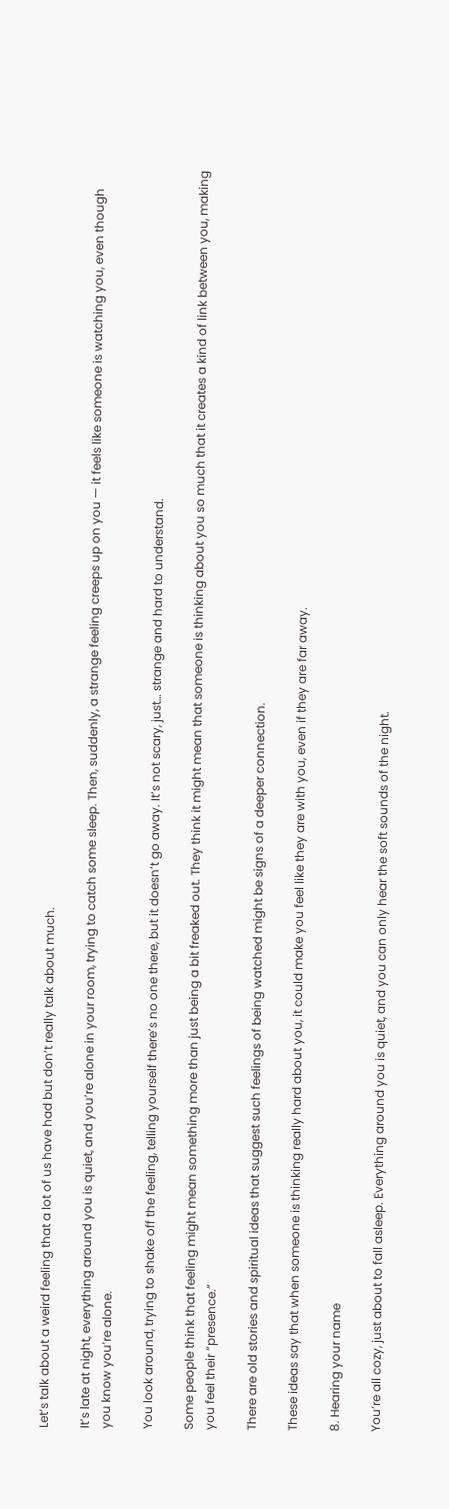Let’s talk about a weird feeling that a lot of us have had but don’t really talk about much.

It’s late at night, everything around you is quiet, and you’re alone in your room, trying to catch some sleep. Then, suddenly, a strange feeling creeps up on you — it feels like someone is watching you, even though you know you’re alone.

You look around, trying to shake off the feeling, telling yourself there’s no one there, but it doesn’t go away. It’s not scary, just… strange and hard to understand.

Some people think that feeling might mean something more than just being a bit freaked out. They think it might mean that someone is thinking about you so much that it creates a kind of link between you, making you feel their “presence.”

There are old stories and spiritual ideas that suggest such feelings of being watched might be signs of a deeper connection.

These ideas say that when someone is thinking really hard about you, it could make you feel like they are with you, even if they are far away.

8. Hearing your name

You’re all cozy, just about to fall asleep. Everything around you is quiet, and you can only hear the soft sounds of the night.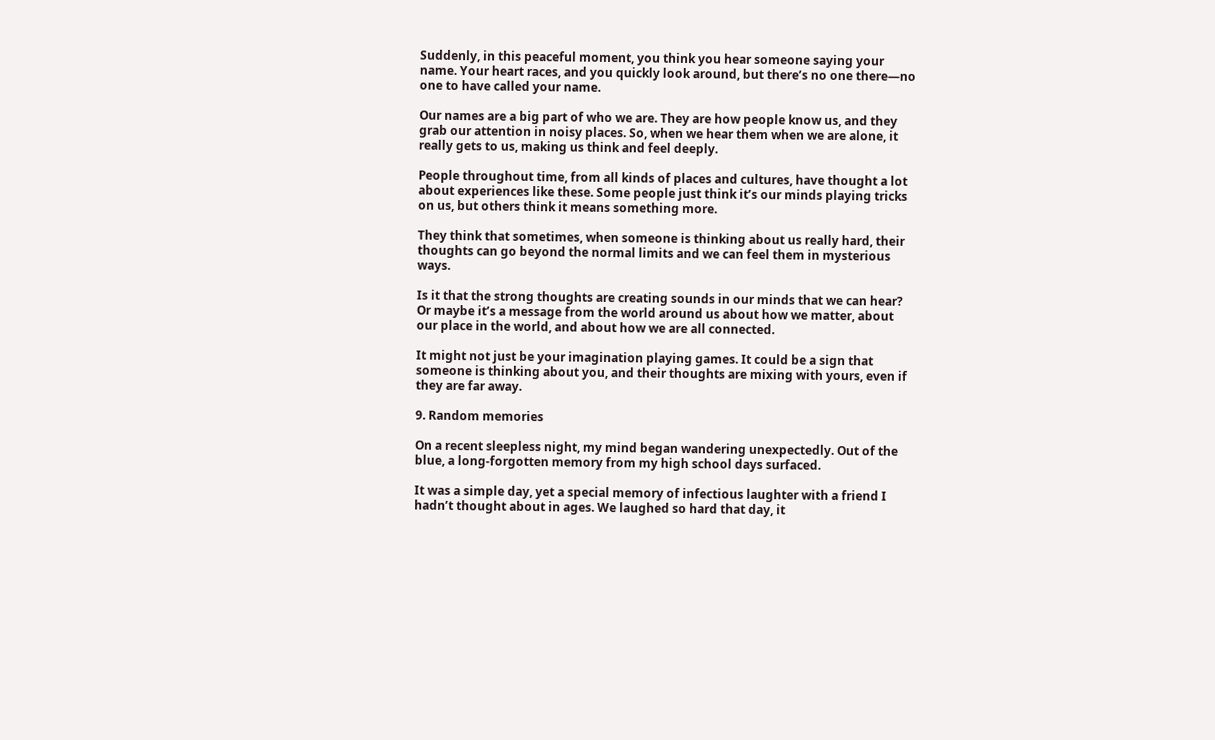Suddenly, in this peaceful moment, you think you hear someone saying your name. Your heart races, and you quickly look around, but there’s no one there—no one to have called your name.

Our names are a big part of who we are. They are how people know us, and they grab our attention in noisy places. So, when we hear them when we are alone, it really gets to us, making us think and feel deeply.

People throughout time, from all kinds of places and cultures, have thought a lot about experiences like these. Some people just think it’s our minds playing tricks on us, but others think it means something more.

They think that sometimes, when someone is thinking about us really hard, their thoughts can go beyond the normal limits and we can feel them in mysterious ways.

Is it that the strong thoughts are creating sounds in our minds that we can hear? Or maybe it’s a message from the world around us about how we matter, about our place in the world, and about how we are all connected.

It might not just be your imagination playing games. It could be a sign that someone is thinking about you, and their thoughts are mixing with yours, even if they are far away.

9. Random memories

On a recent sleepless night, my mind began wandering unexpectedly. Out of the blue, a long-forgotten memory from my high school days surfaced.

It was a simple day, yet a special memory of infectious laughter with a friend I hadn’t thought about in ages. We laughed so hard that day, it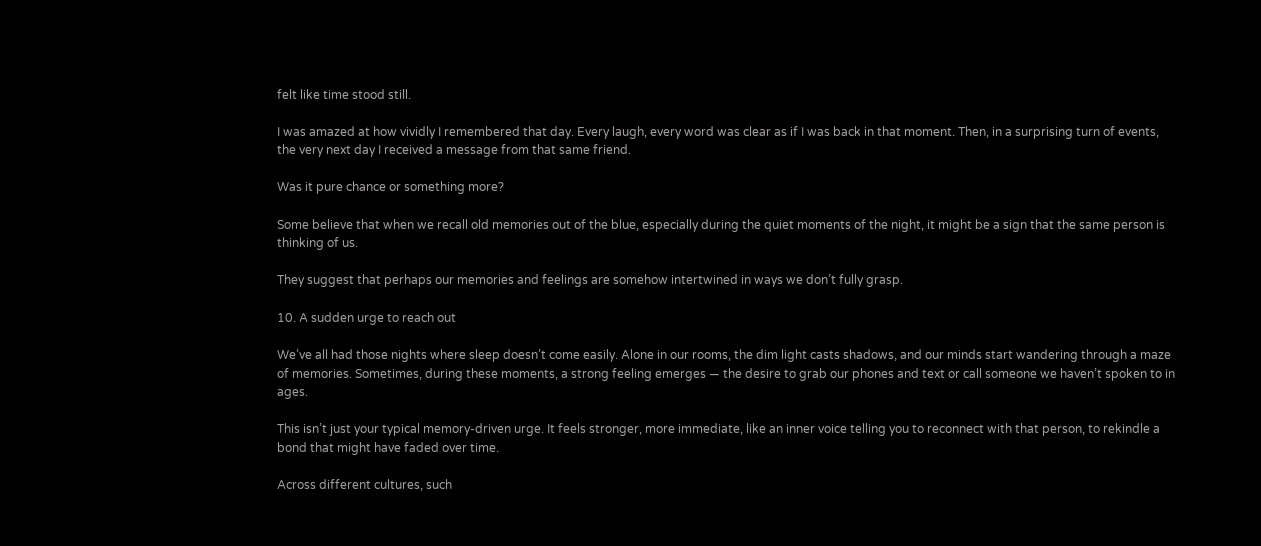felt like time stood still.

I was amazed at how vividly I remembered that day. Every laugh, every word was clear as if I was back in that moment. Then, in a surprising turn of events, the very next day I received a message from that same friend.

Was it pure chance or something more?

Some believe that when we recall old memories out of the blue, especially during the quiet moments of the night, it might be a sign that the same person is thinking of us.

They suggest that perhaps our memories and feelings are somehow intertwined in ways we don’t fully grasp.

10. A sudden urge to reach out

We’ve all had those nights where sleep doesn’t come easily. Alone in our rooms, the dim light casts shadows, and our minds start wandering through a maze of memories. Sometimes, during these moments, a strong feeling emerges — the desire to grab our phones and text or call someone we haven’t spoken to in ages.

This isn’t just your typical memory-driven urge. It feels stronger, more immediate, like an inner voice telling you to reconnect with that person, to rekindle a bond that might have faded over time.

Across different cultures, such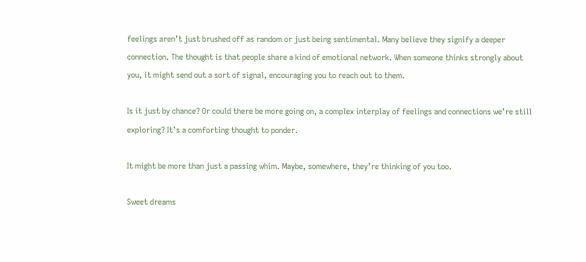feelings aren’t just brushed off as random or just being sentimental. Many believe they signify a deeper connection. The thought is that people share a kind of emotional network. When someone thinks strongly about you, it might send out a sort of signal, encouraging you to reach out to them.

Is it just by chance? Or could there be more going on, a complex interplay of feelings and connections we’re still exploring? It’s a comforting thought to ponder.

It might be more than just a passing whim. Maybe, somewhere, they’re thinking of you too.

Sweet dreams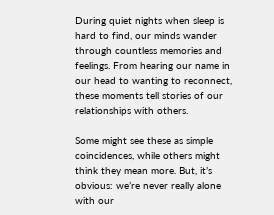During quiet nights when sleep is hard to find, our minds wander through countless memories and feelings. From hearing our name in our head to wanting to reconnect, these moments tell stories of our relationships with others.

Some might see these as simple coincidences, while others might think they mean more. But, it’s obvious: we’re never really alone with our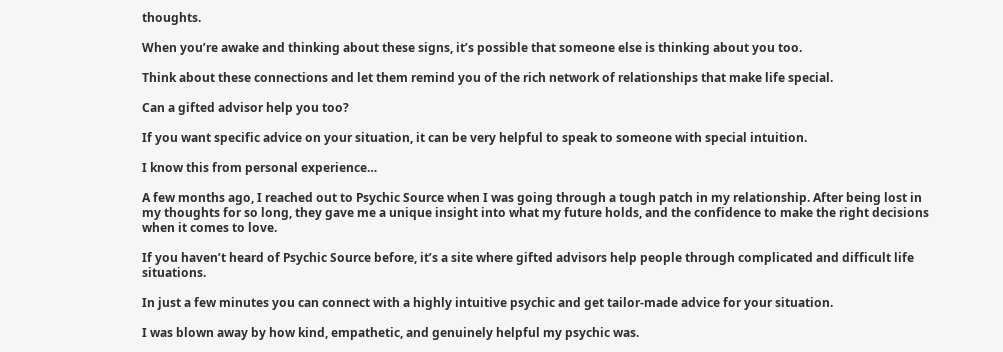thoughts.

When you’re awake and thinking about these signs, it’s possible that someone else is thinking about you too.

Think about these connections and let them remind you of the rich network of relationships that make life special.

Can a gifted advisor help you too?

If you want specific advice on your situation, it can be very helpful to speak to someone with special intuition.

I know this from personal experience…

A few months ago, I reached out to Psychic Source when I was going through a tough patch in my relationship. After being lost in my thoughts for so long, they gave me a unique insight into what my future holds, and the confidence to make the right decisions when it comes to love.

If you haven’t heard of Psychic Source before, it’s a site where gifted advisors help people through complicated and difficult life situations.

In just a few minutes you can connect with a highly intuitive psychic and get tailor-made advice for your situation.

I was blown away by how kind, empathetic, and genuinely helpful my psychic was.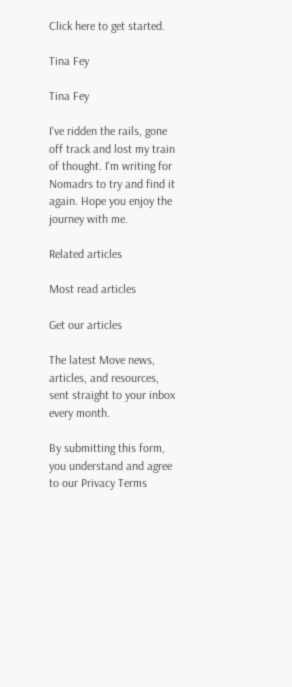Click here to get started.

Tina Fey

Tina Fey

I've ridden the rails, gone off track and lost my train of thought. I'm writing for Nomadrs to try and find it again. Hope you enjoy the journey with me.

Related articles

Most read articles

Get our articles

The latest Move news, articles, and resources, sent straight to your inbox every month.

By submitting this form, you understand and agree to our Privacy Terms